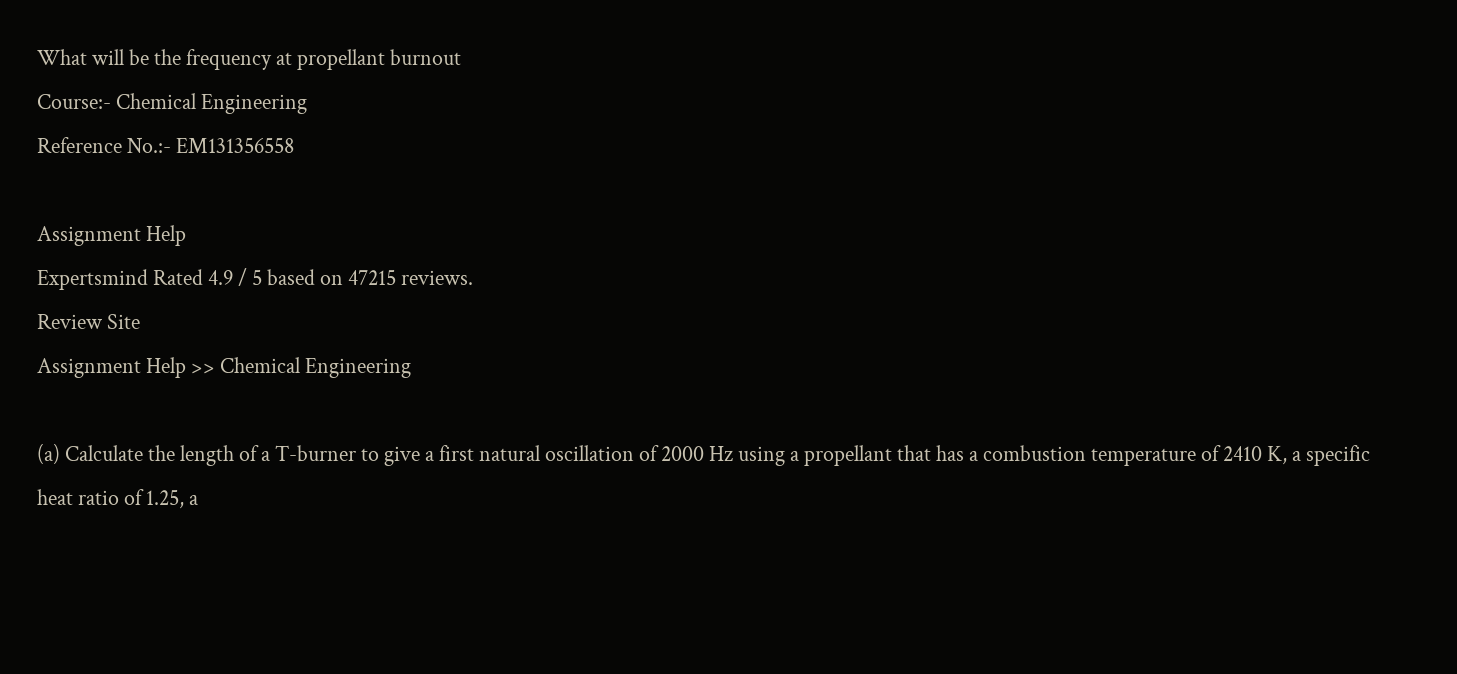What will be the frequency at propellant burnout
Course:- Chemical Engineering
Reference No.:- EM131356558

Assignment Help
Expertsmind Rated 4.9 / 5 based on 47215 reviews.
Review Site
Assignment Help >> Chemical Engineering

(a) Calculate the length of a T-burner to give a first natural oscillation of 2000 Hz using a propellant that has a combustion temperature of 2410 K, a specific heat ratio of 1.25, a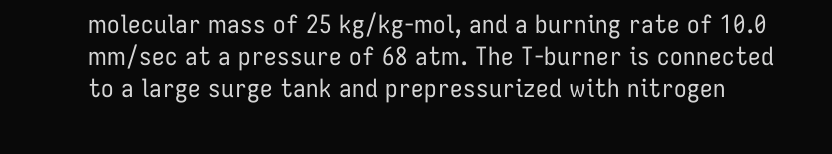molecular mass of 25 kg/kg-mol, and a burning rate of 10.0 mm/sec at a pressure of 68 atm. The T-burner is connected to a large surge tank and prepressurized with nitrogen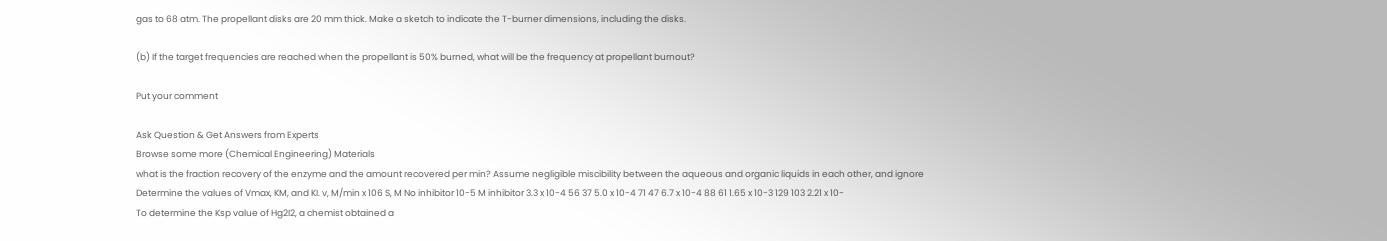gas to 68 atm. The propellant disks are 20 mm thick. Make a sketch to indicate the T-burner dimensions, including the disks.

(b) If the target frequencies are reached when the propellant is 50% burned, what will be the frequency at propellant burnout?

Put your comment

Ask Question & Get Answers from Experts
Browse some more (Chemical Engineering) Materials
what is the fraction recovery of the enzyme and the amount recovered per min? Assume negligible miscibility between the aqueous and organic liquids in each other, and ignore
Determine the values of Vmax, KM, and KI. v, M/min x 106 S, M No inhibitor 10-5 M inhibitor 3.3 x 10-4 56 37 5.0 x 10-4 71 47 6.7 x 10-4 88 61 1.65 x 10-3 129 103 2.21 x 10-
To determine the Ksp value of Hg2I2, a chemist obtained a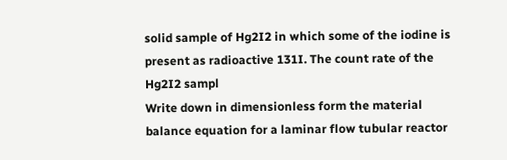solid sample of Hg2I2 in which some of the iodine is present as radioactive 131I. The count rate of the Hg2I2 sampl
Write down in dimensionless form the material balance equation for a laminar flow tubular reactor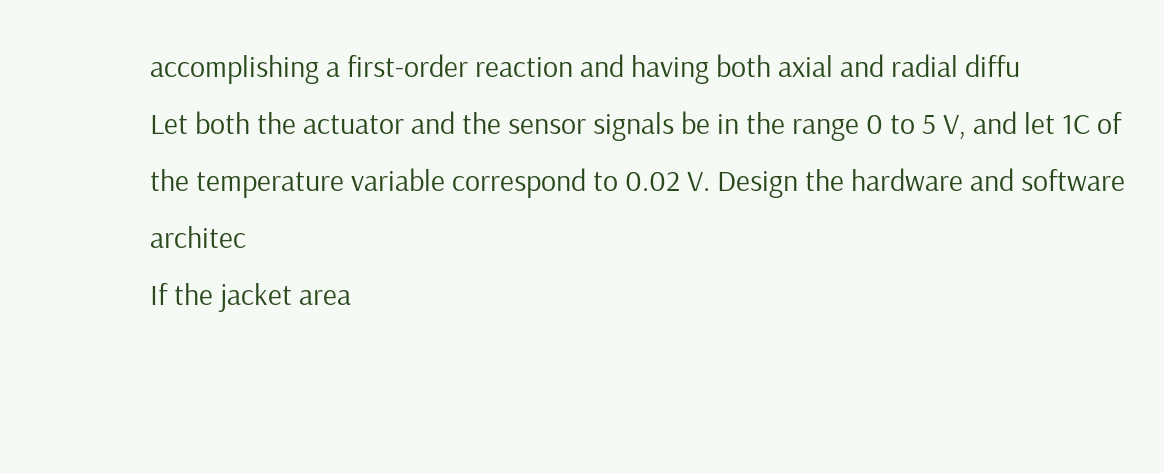accomplishing a first-order reaction and having both axial and radial diffu
Let both the actuator and the sensor signals be in the range 0 to 5 V, and let 1C of the temperature variable correspond to 0.02 V. Design the hardware and software architec
If the jacket area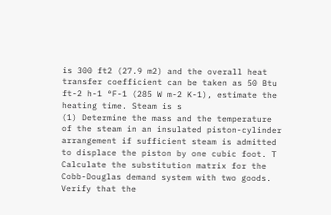is 300 ft2 (27.9 m2) and the overall heat transfer coefficient can be taken as 50 Btu ft-2 h-1 °F-1 (285 W m-2 K-1), estimate the heating time. Steam is s
(1) Determine the mass and the temperature of the steam in an insulated piston-cylinder arrangement if sufficient steam is admitted to displace the piston by one cubic foot. T
Calculate the substitution matrix for the Cobb-Douglas demand system with two goods. Verify that the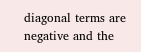diagonal terms are negative and the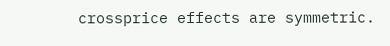crossprice effects are symmetric.